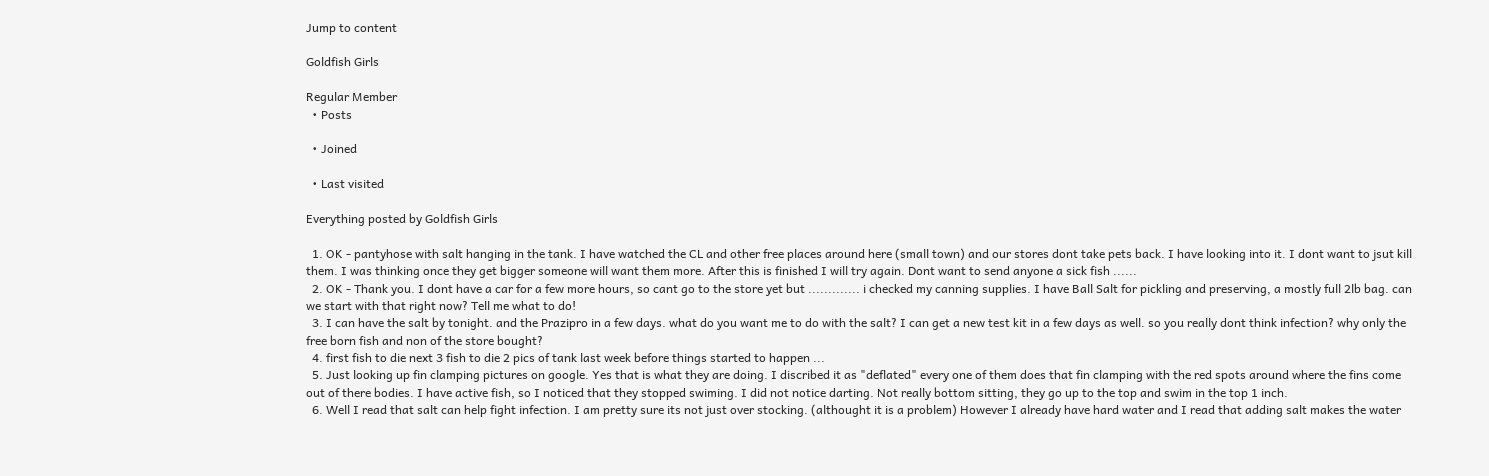Jump to content

Goldfish Girls

Regular Member
  • Posts

  • Joined

  • Last visited

Everything posted by Goldfish Girls

  1. OK - pantyhose with salt hanging in the tank. I have watched the CL and other free places around here (small town) and our stores dont take pets back. I have looking into it. I dont want to jsut kill them. I was thinking once they get bigger someone will want them more. After this is finished I will try again. Dont want to send anyone a sick fish ......
  2. OK - Thank you. I dont have a car for a few more hours, so cant go to the store yet but ............. i checked my canning supplies. I have Ball Salt for pickling and preserving, a mostly full 2lb bag. can we start with that right now? Tell me what to do!
  3. I can have the salt by tonight. and the Prazipro in a few days. what do you want me to do with the salt? I can get a new test kit in a few days as well. so you really dont think infection? why only the free born fish and non of the store bought?
  4. first fish to die next 3 fish to die 2 pics of tank last week before things started to happen ...
  5. Just looking up fin clamping pictures on google. Yes that is what they are doing. I discribed it as "deflated" every one of them does that fin clamping with the red spots around where the fins come out of there bodies. I have active fish, so I noticed that they stopped swiming. I did not notice darting. Not really bottom sitting, they go up to the top and swim in the top 1 inch.
  6. Well I read that salt can help fight infection. I am pretty sure its not just over stocking. (althought it is a problem) However I already have hard water and I read that adding salt makes the water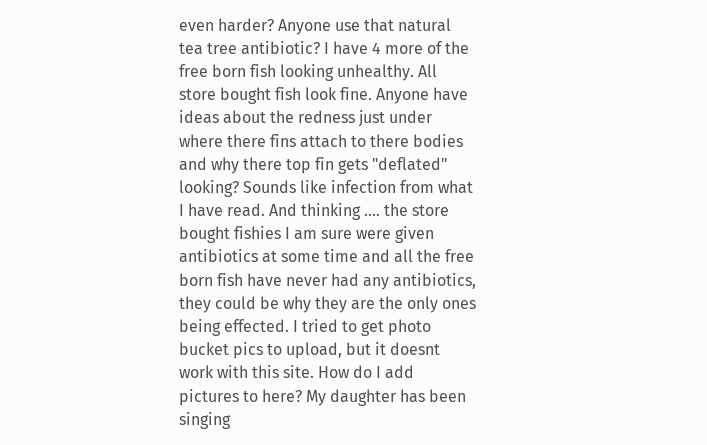even harder? Anyone use that natural tea tree antibiotic? I have 4 more of the free born fish looking unhealthy. All store bought fish look fine. Anyone have ideas about the redness just under where there fins attach to there bodies and why there top fin gets "deflated" looking? Sounds like infection from what I have read. And thinking .... the store bought fishies I am sure were given antibiotics at some time and all the free born fish have never had any antibiotics, they could be why they are the only ones being effected. I tried to get photo bucket pics to upload, but it doesnt work with this site. How do I add pictures to here? My daughter has been singing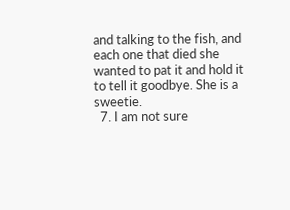and talking to the fish, and each one that died she wanted to pat it and hold it to tell it goodbye. She is a sweetie.
  7. I am not sure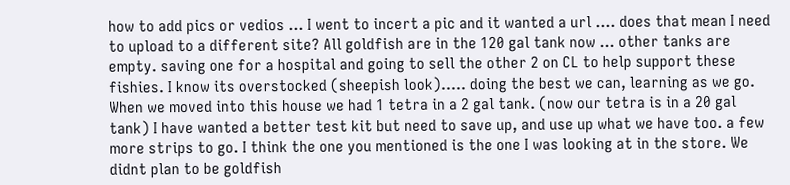how to add pics or vedios ... I went to incert a pic and it wanted a url .... does that mean I need to upload to a different site? All goldfish are in the 120 gal tank now ... other tanks are empty. saving one for a hospital and going to sell the other 2 on CL to help support these fishies. I know its overstocked (sheepish look)..... doing the best we can, learning as we go. When we moved into this house we had 1 tetra in a 2 gal tank. (now our tetra is in a 20 gal tank) I have wanted a better test kit but need to save up, and use up what we have too. a few more strips to go. I think the one you mentioned is the one I was looking at in the store. We didnt plan to be goldfish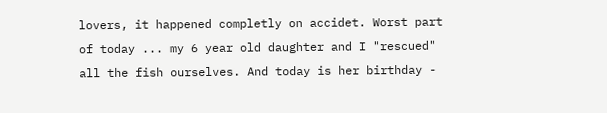lovers, it happened completly on accidet. Worst part of today ... my 6 year old daughter and I "rescued" all the fish ourselves. And today is her birthday -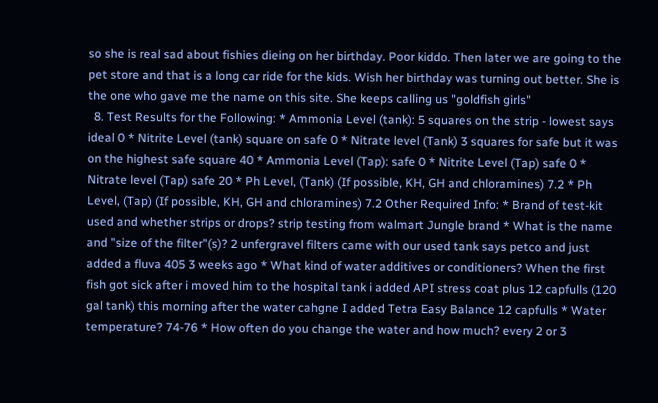so she is real sad about fishies dieing on her birthday. Poor kiddo. Then later we are going to the pet store and that is a long car ride for the kids. Wish her birthday was turning out better. She is the one who gave me the name on this site. She keeps calling us "goldfish girls"
  8. Test Results for the Following: * Ammonia Level (tank): 5 squares on the strip - lowest says ideal 0 * Nitrite Level (tank) square on safe 0 * Nitrate level (Tank) 3 squares for safe but it was on the highest safe square 40 * Ammonia Level (Tap): safe 0 * Nitrite Level (Tap) safe 0 * Nitrate level (Tap) safe 20 * Ph Level, (Tank) (If possible, KH, GH and chloramines) 7.2 * Ph Level, (Tap) (If possible, KH, GH and chloramines) 7.2 Other Required Info: * Brand of test-kit used and whether strips or drops? strip testing from walmart Jungle brand * What is the name and "size of the filter"(s)? 2 unfergravel filters came with our used tank says petco and just added a fluva 405 3 weeks ago * What kind of water additives or conditioners? When the first fish got sick after i moved him to the hospital tank i added API stress coat plus 12 capfulls (120 gal tank) this morning after the water cahgne I added Tetra Easy Balance 12 capfulls * Water temperature? 74-76 * How often do you change the water and how much? every 2 or 3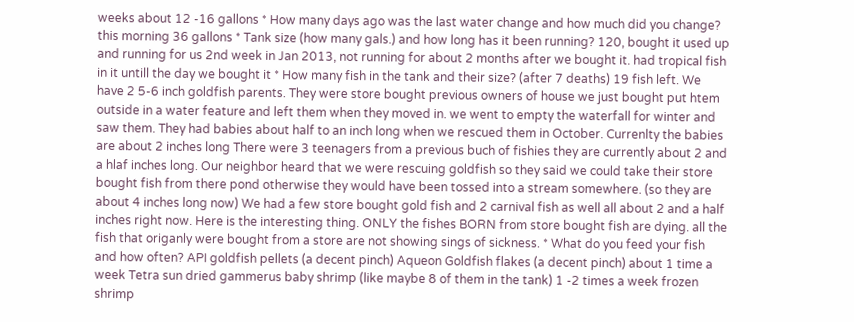weeks about 12 -16 gallons * How many days ago was the last water change and how much did you change? this morning 36 gallons * Tank size (how many gals.) and how long has it been running? 120, bought it used up and running for us 2nd week in Jan 2013, not running for about 2 months after we bought it. had tropical fish in it untill the day we bought it * How many fish in the tank and their size? (after 7 deaths) 19 fish left. We have 2 5-6 inch goldfish parents. They were store bought previous owners of house we just bought put htem outside in a water feature and left them when they moved in. we went to empty the waterfall for winter and saw them. They had babies about half to an inch long when we rescued them in October. Currenlty the babies are about 2 inches long There were 3 teenagers from a previous buch of fishies they are currently about 2 and a hlaf inches long. Our neighbor heard that we were rescuing goldfish so they said we could take their store bought fish from there pond otherwise they would have been tossed into a stream somewhere. (so they are about 4 inches long now) We had a few store bought gold fish and 2 carnival fish as well all about 2 and a half inches right now. Here is the interesting thing. ONLY the fishes BORN from store bought fish are dying. all the fish that origanly were bought from a store are not showing sings of sickness. * What do you feed your fish and how often? API goldfish pellets (a decent pinch) Aqueon Goldfish flakes (a decent pinch) about 1 time a week Tetra sun dried gammerus baby shrimp (like maybe 8 of them in the tank) 1 -2 times a week frozen shrimp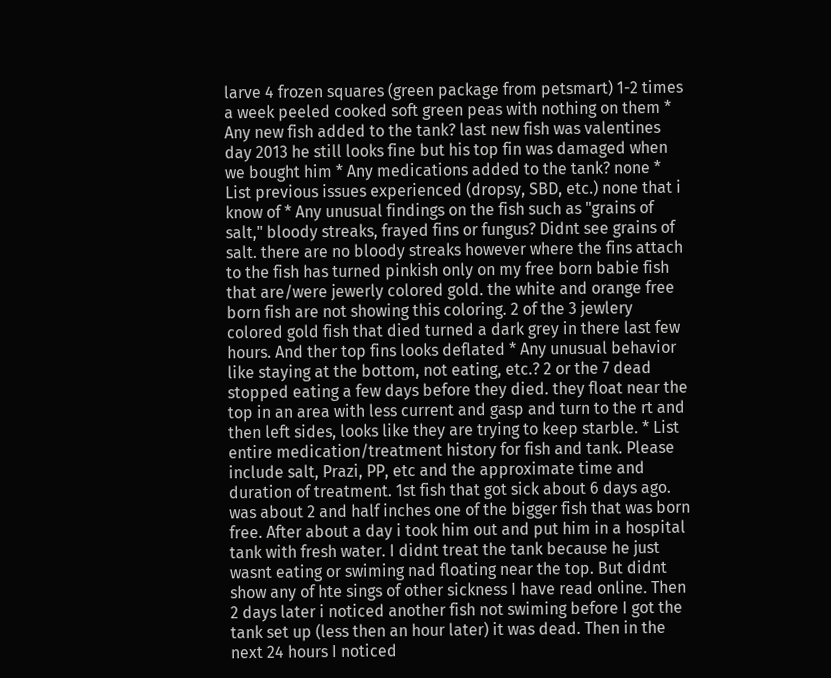larve 4 frozen squares (green package from petsmart) 1-2 times a week peeled cooked soft green peas with nothing on them * Any new fish added to the tank? last new fish was valentines day 2013 he still looks fine but his top fin was damaged when we bought him * Any medications added to the tank? none * List previous issues experienced (dropsy, SBD, etc.) none that i know of * Any unusual findings on the fish such as "grains of salt," bloody streaks, frayed fins or fungus? Didnt see grains of salt. there are no bloody streaks however where the fins attach to the fish has turned pinkish only on my free born babie fish that are/were jewerly colored gold. the white and orange free born fish are not showing this coloring. 2 of the 3 jewlery colored gold fish that died turned a dark grey in there last few hours. And ther top fins looks deflated * Any unusual behavior like staying at the bottom, not eating, etc.? 2 or the 7 dead stopped eating a few days before they died. they float near the top in an area with less current and gasp and turn to the rt and then left sides, looks like they are trying to keep starble. * List entire medication/treatment history for fish and tank. Please include salt, Prazi, PP, etc and the approximate time and duration of treatment. 1st fish that got sick about 6 days ago. was about 2 and half inches one of the bigger fish that was born free. After about a day i took him out and put him in a hospital tank with fresh water. I didnt treat the tank because he just wasnt eating or swiming nad floating near the top. But didnt show any of hte sings of other sickness I have read online. Then 2 days later i noticed another fish not swiming before I got the tank set up (less then an hour later) it was dead. Then in the next 24 hours I noticed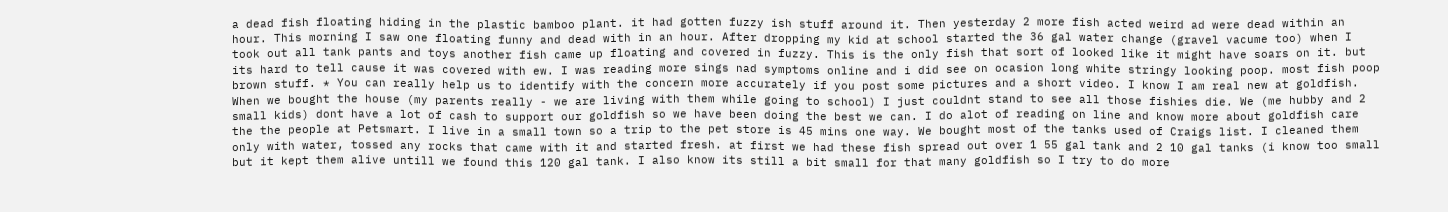a dead fish floating hiding in the plastic bamboo plant. it had gotten fuzzy ish stuff around it. Then yesterday 2 more fish acted weird ad were dead within an hour. This morning I saw one floating funny and dead with in an hour. After dropping my kid at school started the 36 gal water change (gravel vacume too) when I took out all tank pants and toys another fish came up floating and covered in fuzzy. This is the only fish that sort of looked like it might have soars on it. but its hard to tell cause it was covered with ew. I was reading more sings nad symptoms online and i did see on ocasion long white stringy looking poop. most fish poop brown stuff. * You can really help us to identify with the concern more accurately if you post some pictures and a short video. I know I am real new at goldfish. When we bought the house (my parents really - we are living with them while going to school) I just couldnt stand to see all those fishies die. We (me hubby and 2 small kids) dont have a lot of cash to support our goldfish so we have been doing the best we can. I do alot of reading on line and know more about goldfish care the the people at Petsmart. I live in a small town so a trip to the pet store is 45 mins one way. We bought most of the tanks used of Craigs list. I cleaned them only with water, tossed any rocks that came with it and started fresh. at first we had these fish spread out over 1 55 gal tank and 2 10 gal tanks (i know too small but it kept them alive untill we found this 120 gal tank. I also know its still a bit small for that many goldfish so I try to do more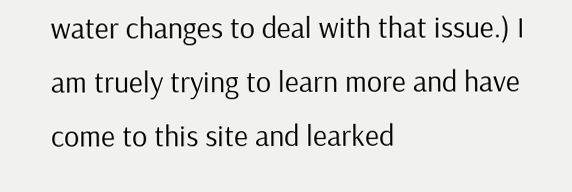water changes to deal with that issue.) I am truely trying to learn more and have come to this site and learked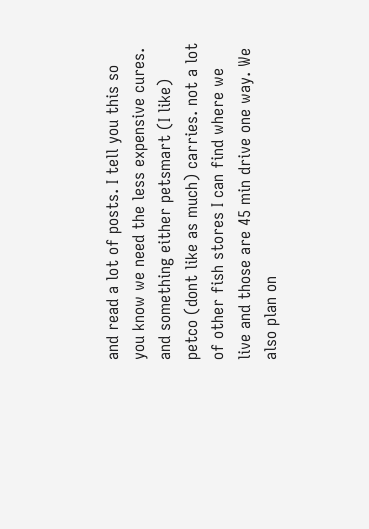and read a lot of posts. I tell you this so you know we need the less expensive cures. and something either petsmart (I like) petco (dont like as much) carries. not a lot of other fish stores I can find where we live and those are 45 min drive one way. We also plan on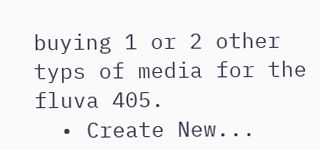buying 1 or 2 other typs of media for the fluva 405.
  • Create New...